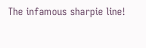The infamous sharpie line!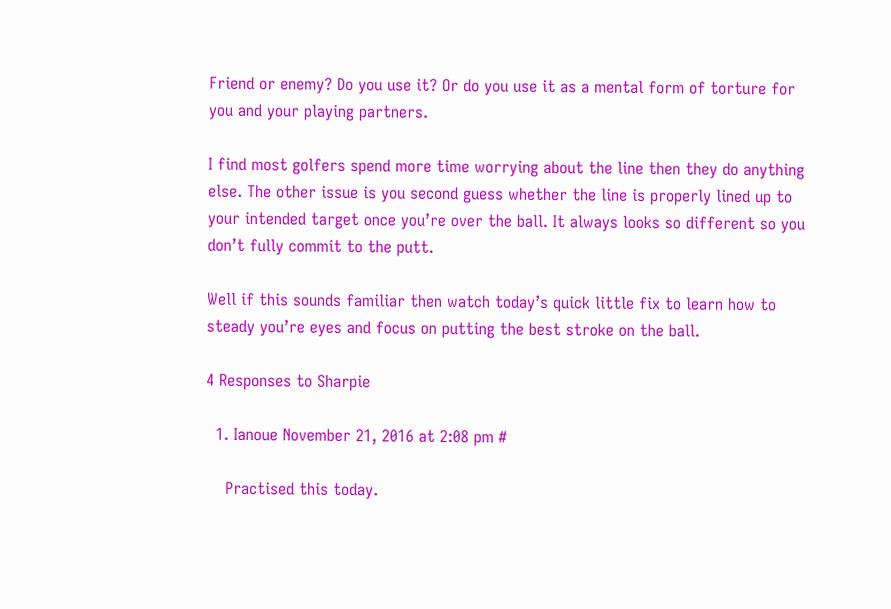Friend or enemy? Do you use it? Or do you use it as a mental form of torture for you and your playing partners.

I find most golfers spend more time worrying about the line then they do anything else. The other issue is you second guess whether the line is properly lined up to your intended target once you’re over the ball. It always looks so different so you don’t fully commit to the putt.

Well if this sounds familiar then watch today’s quick little fix to learn how to steady you’re eyes and focus on putting the best stroke on the ball.

4 Responses to Sharpie

  1. Ianoue November 21, 2016 at 2:08 pm #

    Practised this today.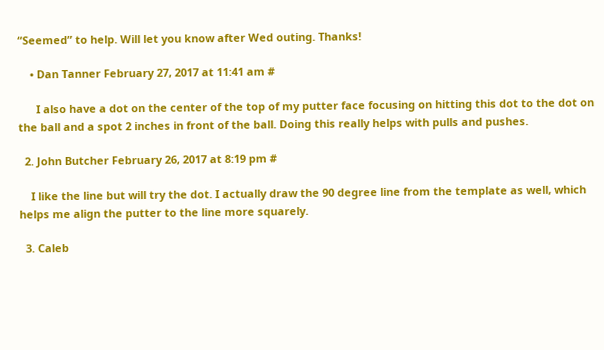“Seemed” to help. Will let you know after Wed outing. Thanks!

    • Dan Tanner February 27, 2017 at 11:41 am #

      I also have a dot on the center of the top of my putter face focusing on hitting this dot to the dot on the ball and a spot 2 inches in front of the ball. Doing this really helps with pulls and pushes.

  2. John Butcher February 26, 2017 at 8:19 pm #

    I like the line but will try the dot. I actually draw the 90 degree line from the template as well, which helps me align the putter to the line more squarely.

  3. Caleb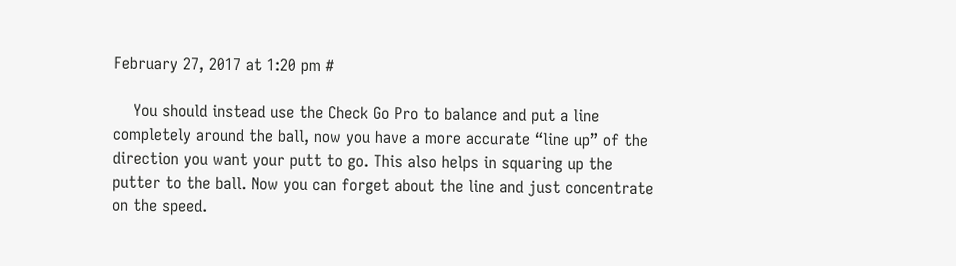February 27, 2017 at 1:20 pm #

    You should instead use the Check Go Pro to balance and put a line completely around the ball, now you have a more accurate “line up” of the direction you want your putt to go. This also helps in squaring up the putter to the ball. Now you can forget about the line and just concentrate on the speed.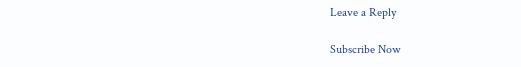Leave a Reply

Subscribe Now